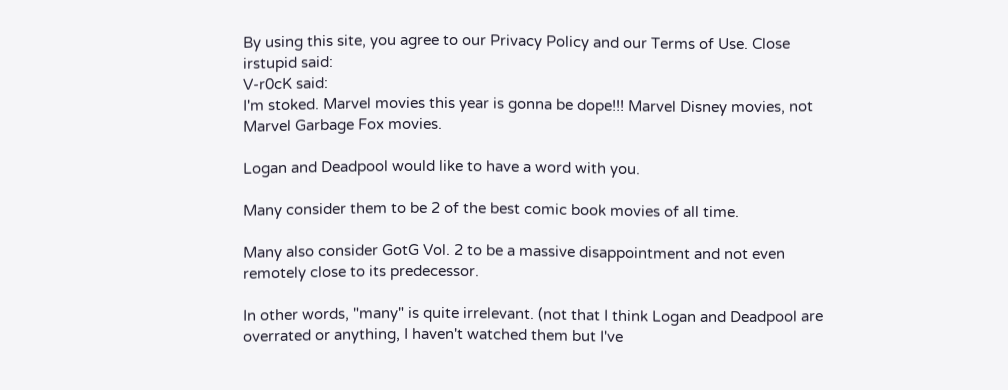By using this site, you agree to our Privacy Policy and our Terms of Use. Close
irstupid said:
V-r0cK said:
I'm stoked. Marvel movies this year is gonna be dope!!! Marvel Disney movies, not Marvel Garbage Fox movies.

Logan and Deadpool would like to have a word with you.

Many consider them to be 2 of the best comic book movies of all time.

Many also consider GotG Vol. 2 to be a massive disappointment and not even remotely close to its predecessor.

In other words, "many" is quite irrelevant. (not that I think Logan and Deadpool are overrated or anything, I haven't watched them but I've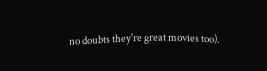no doubts they're great movies too).